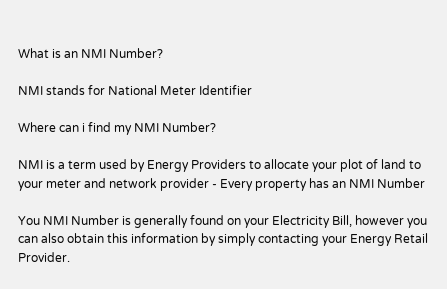What is an NMI Number?

NMI stands for National Meter Identifier

Where can i find my NMI Number?

NMI is a term used by Energy Providers to allocate your plot of land to your meter and network provider - Every property has an NMI Number

You NMI Number is generally found on your Electricity Bill, however you can also obtain this information by simply contacting your Energy Retail Provider.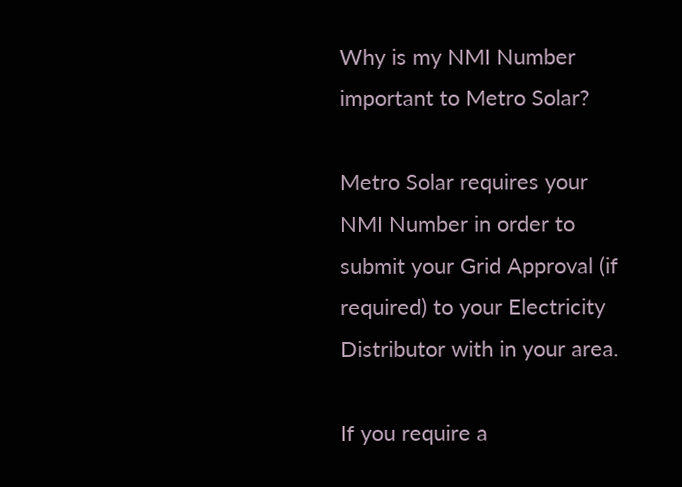Why is my NMI Number important to Metro Solar?

Metro Solar requires your NMI Number in order to submit your Grid Approval (if required) to your Electricity Distributor with in your area.

If you require a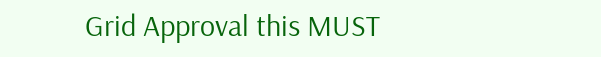Grid Approval this MUST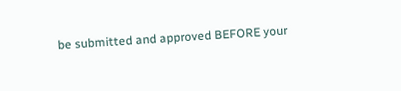be submitted and approved BEFORE your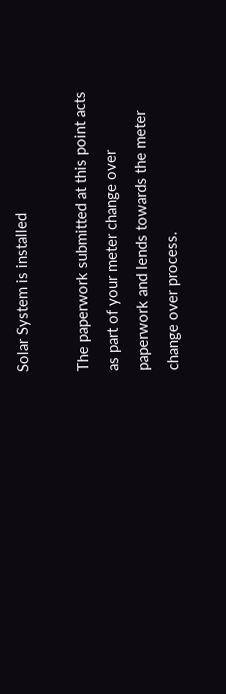Solar System is installed

The paperwork submitted at this point acts as part of your meter change over paperwork and lends towards the meter change over process.